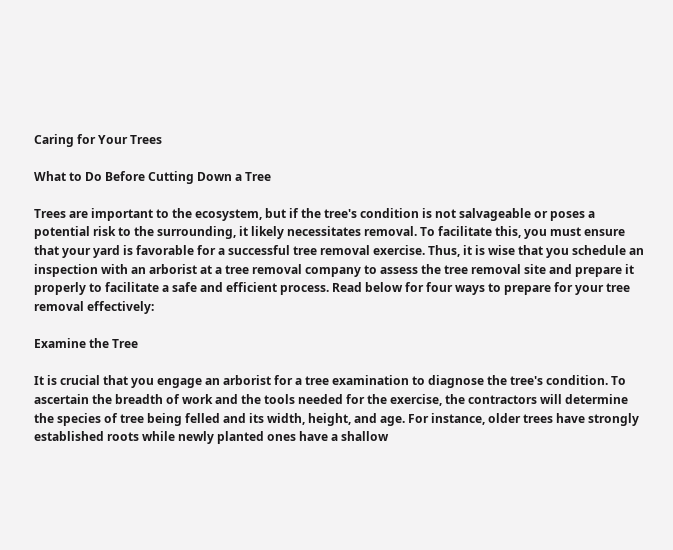Caring for Your Trees

What to Do Before Cutting Down a Tree

Trees are important to the ecosystem, but if the tree's condition is not salvageable or poses a potential risk to the surrounding, it likely necessitates removal. To facilitate this, you must ensure that your yard is favorable for a successful tree removal exercise. Thus, it is wise that you schedule an inspection with an arborist at a tree removal company to assess the tree removal site and prepare it properly to facilitate a safe and efficient process. Read below for four ways to prepare for your tree removal effectively:

Examine the Tree

It is crucial that you engage an arborist for a tree examination to diagnose the tree's condition. To ascertain the breadth of work and the tools needed for the exercise, the contractors will determine the species of tree being felled and its width, height, and age. For instance, older trees have strongly established roots while newly planted ones have a shallow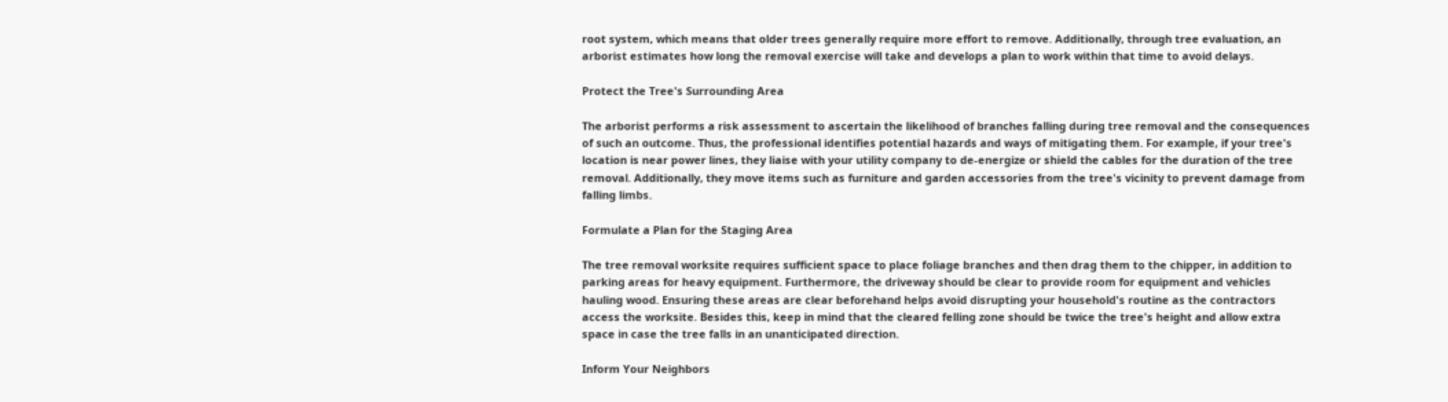root system, which means that older trees generally require more effort to remove. Additionally, through tree evaluation, an arborist estimates how long the removal exercise will take and develops a plan to work within that time to avoid delays.

Protect the Tree's Surrounding Area

The arborist performs a risk assessment to ascertain the likelihood of branches falling during tree removal and the consequences of such an outcome. Thus, the professional identifies potential hazards and ways of mitigating them. For example, if your tree's location is near power lines, they liaise with your utility company to de-energize or shield the cables for the duration of the tree removal. Additionally, they move items such as furniture and garden accessories from the tree's vicinity to prevent damage from falling limbs.

Formulate a Plan for the Staging Area

The tree removal worksite requires sufficient space to place foliage branches and then drag them to the chipper, in addition to parking areas for heavy equipment. Furthermore, the driveway should be clear to provide room for equipment and vehicles hauling wood. Ensuring these areas are clear beforehand helps avoid disrupting your household's routine as the contractors access the worksite. Besides this, keep in mind that the cleared felling zone should be twice the tree's height and allow extra space in case the tree falls in an unanticipated direction.

Inform Your Neighbors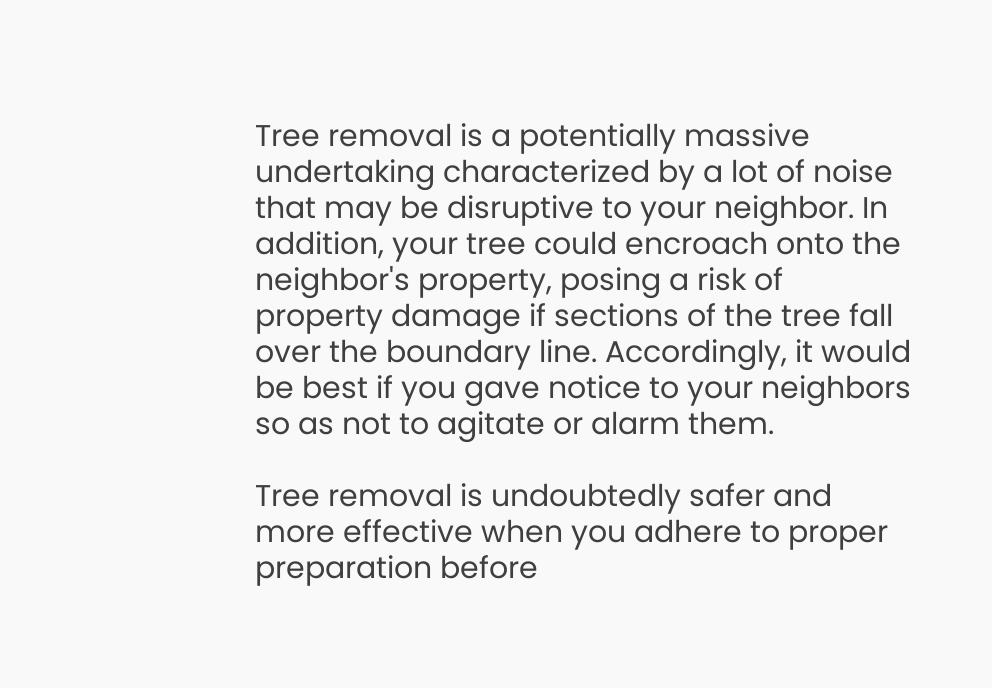Tree removal is a potentially massive undertaking characterized by a lot of noise that may be disruptive to your neighbor. In addition, your tree could encroach onto the neighbor's property, posing a risk of property damage if sections of the tree fall over the boundary line. Accordingly, it would be best if you gave notice to your neighbors so as not to agitate or alarm them.

Tree removal is undoubtedly safer and more effective when you adhere to proper preparation before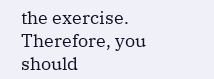the exercise. Therefore, you should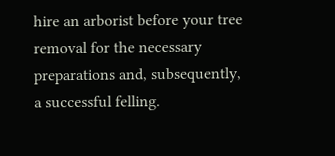hire an arborist before your tree removal for the necessary preparations and, subsequently, a successful felling.